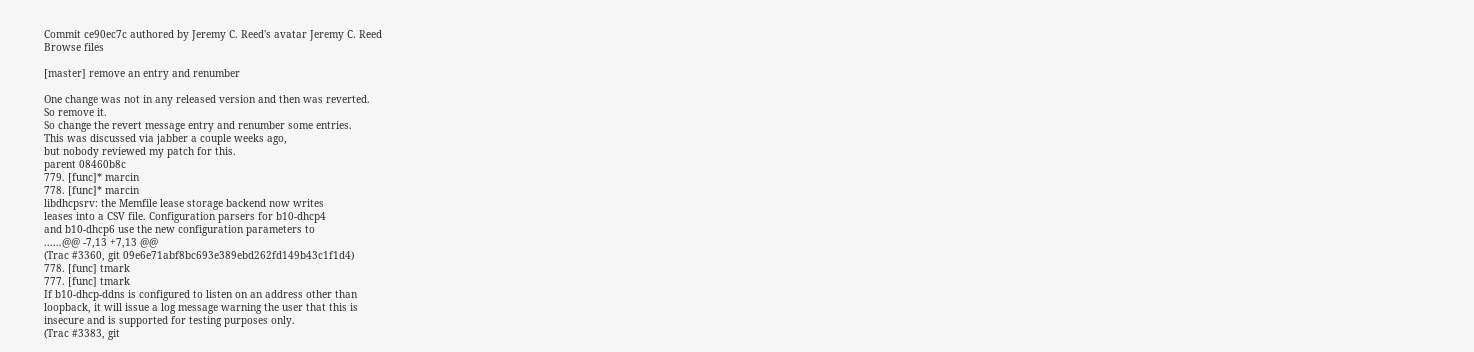Commit ce90ec7c authored by Jeremy C. Reed's avatar Jeremy C. Reed
Browse files

[master] remove an entry and renumber

One change was not in any released version and then was reverted.
So remove it.
So change the revert message entry and renumber some entries.
This was discussed via jabber a couple weeks ago,
but nobody reviewed my patch for this.
parent 08460b8c
779. [func]* marcin
778. [func]* marcin
libdhcpsrv: the Memfile lease storage backend now writes
leases into a CSV file. Configuration parsers for b10-dhcp4
and b10-dhcp6 use the new configuration parameters to
......@@ -7,13 +7,13 @@
(Trac #3360, git 09e6e71abf8bc693e389ebd262fd149b43c1f1d4)
778. [func] tmark
777. [func] tmark
If b10-dhcp-ddns is configured to listen on an address other than
loopback, it will issue a log message warning the user that this is
insecure and is supported for testing purposes only.
(Trac #3383, git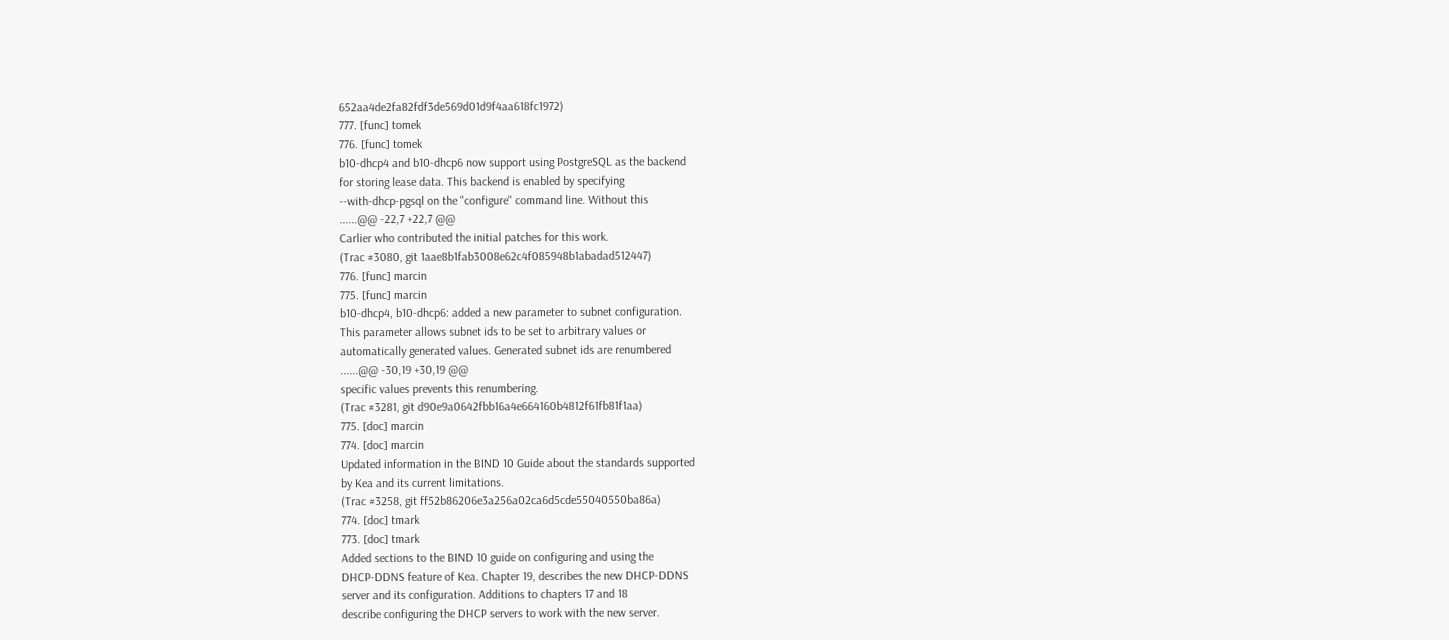652aa4de2fa82fdf3de569d01d9f4aa618fc1972)
777. [func] tomek
776. [func] tomek
b10-dhcp4 and b10-dhcp6 now support using PostgreSQL as the backend
for storing lease data. This backend is enabled by specifying
--with-dhcp-pgsql on the "configure" command line. Without this
......@@ -22,7 +22,7 @@
Carlier who contributed the initial patches for this work.
(Trac #3080, git 1aae8b1fab3008e62c4f085948b1abadad512447)
776. [func] marcin
775. [func] marcin
b10-dhcp4, b10-dhcp6: added a new parameter to subnet configuration.
This parameter allows subnet ids to be set to arbitrary values or
automatically generated values. Generated subnet ids are renumbered
......@@ -30,19 +30,19 @@
specific values prevents this renumbering.
(Trac #3281, git d90e9a0642fbb16a4e664160b4812f61fb81f1aa)
775. [doc] marcin
774. [doc] marcin
Updated information in the BIND 10 Guide about the standards supported
by Kea and its current limitations.
(Trac #3258, git ff52b86206e3a256a02ca6d5cde55040550ba86a)
774. [doc] tmark
773. [doc] tmark
Added sections to the BIND 10 guide on configuring and using the
DHCP-DDNS feature of Kea. Chapter 19, describes the new DHCP-DDNS
server and its configuration. Additions to chapters 17 and 18
describe configuring the DHCP servers to work with the new server.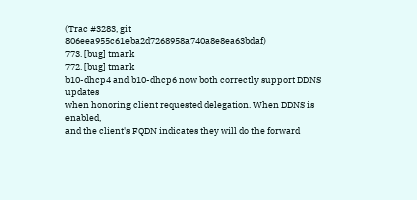(Trac #3283, git 806eea955c61eba2d7268958a740a8e8ea63bdaf)
773. [bug] tmark
772. [bug] tmark
b10-dhcp4 and b10-dhcp6 now both correctly support DDNS updates
when honoring client requested delegation. When DDNS is enabled,
and the client's FQDN indicates they will do the forward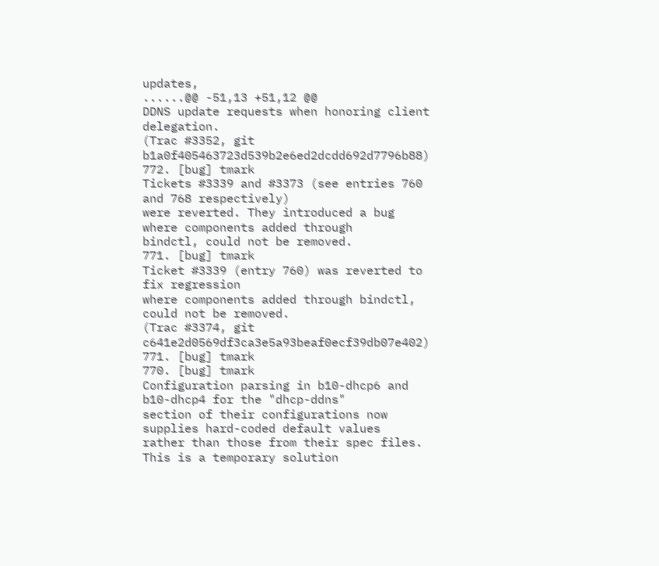updates,
......@@ -51,13 +51,12 @@
DDNS update requests when honoring client delegation.
(Trac #3352, git b1a0f405463723d539b2e6ed2dcdd692d7796b88)
772. [bug] tmark
Tickets #3339 and #3373 (see entries 760 and 768 respectively)
were reverted. They introduced a bug where components added through
bindctl, could not be removed.
771. [bug] tmark
Ticket #3339 (entry 760) was reverted to fix regression
where components added through bindctl, could not be removed.
(Trac #3374, git c641e2d0569df3ca3e5a93beaf0ecf39db07e402)
771. [bug] tmark
770. [bug] tmark
Configuration parsing in b10-dhcp6 and b10-dhcp4 for the "dhcp-ddns"
section of their configurations now supplies hard-coded default values
rather than those from their spec files. This is a temporary solution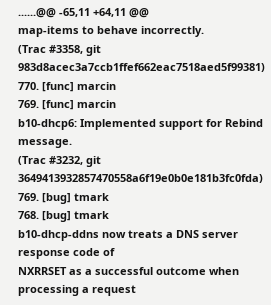......@@ -65,11 +64,11 @@
map-items to behave incorrectly.
(Trac #3358, git 983d8acec3a7ccb1ffef662eac7518aed5f99381)
770. [func] marcin
769. [func] marcin
b10-dhcp6: Implemented support for Rebind message.
(Trac #3232, git 3649413932857470558a6f19e0b0e181b3fc0fda)
769. [bug] tmark
768. [bug] tmark
b10-dhcp-ddns now treats a DNS server response code of
NXRRSET as a successful outcome when processing a request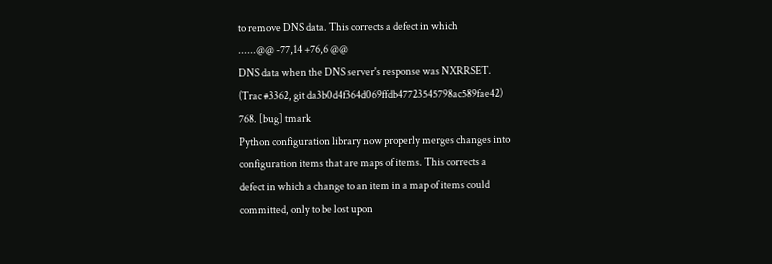to remove DNS data. This corrects a defect in which
......@@ -77,14 +76,6 @@
DNS data when the DNS server's response was NXRRSET.
(Trac #3362, git da3b0d4f364d069ffdb47723545798ac589fae42)
768. [bug] tmark
Python configuration library now properly merges changes into
configuration items that are maps of items. This corrects a
defect in which a change to an item in a map of items could
committed, only to be lost upon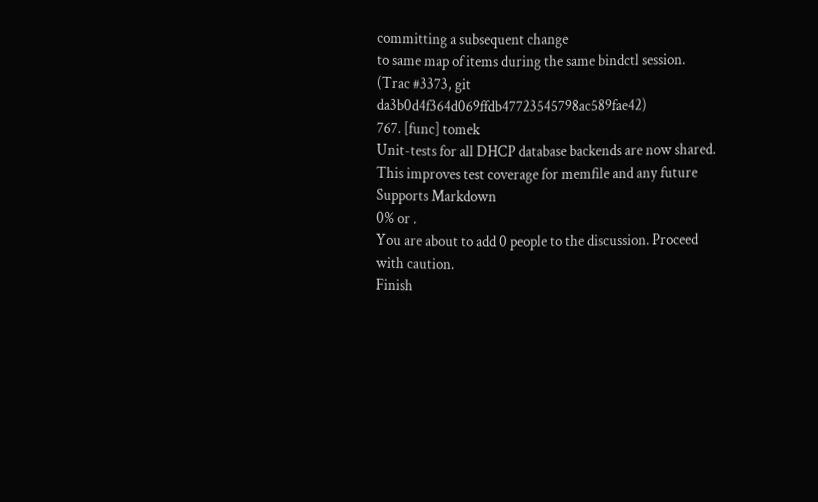committing a subsequent change
to same map of items during the same bindctl session.
(Trac #3373, git da3b0d4f364d069ffdb47723545798ac589fae42)
767. [func] tomek
Unit-tests for all DHCP database backends are now shared.
This improves test coverage for memfile and any future
Supports Markdown
0% or .
You are about to add 0 people to the discussion. Proceed with caution.
Finish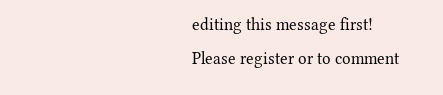editing this message first!
Please register or to comment